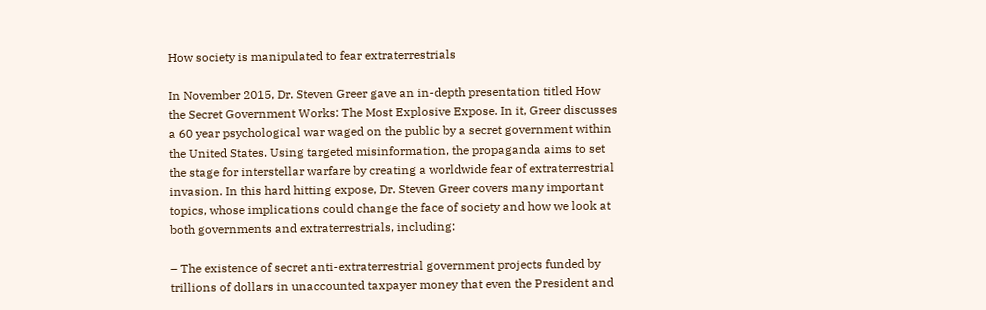How society is manipulated to fear extraterrestrials

In November 2015, Dr. Steven Greer gave an in-depth presentation titled How the Secret Government Works: The Most Explosive Expose. In it, Greer discusses a 60 year psychological war waged on the public by a secret government within the United States. Using targeted misinformation, the propaganda aims to set the stage for interstellar warfare by creating a worldwide fear of extraterrestrial invasion. In this hard hitting expose, Dr. Steven Greer covers many important topics, whose implications could change the face of society and how we look at both governments and extraterrestrials, including:

– The existence of secret anti-extraterrestrial government projects funded by trillions of dollars in unaccounted taxpayer money that even the President and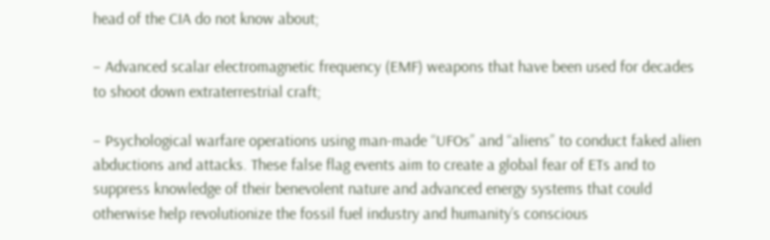head of the CIA do not know about;

– Advanced scalar electromagnetic frequency (EMF) weapons that have been used for decades to shoot down extraterrestrial craft;

– Psychological warfare operations using man-made “UFOs” and “aliens” to conduct faked alien abductions and attacks. These false flag events aim to create a global fear of ETs and to suppress knowledge of their benevolent nature and advanced energy systems that could otherwise help revolutionize the fossil fuel industry and humanity’s conscious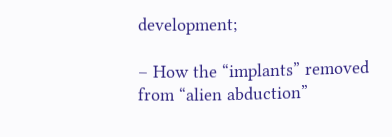development;

– How the “implants” removed from “alien abduction”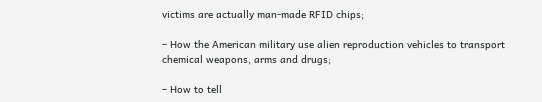victims are actually man-made RFID chips;

– How the American military use alien reproduction vehicles to transport chemical weapons, arms and drugs;

– How to tell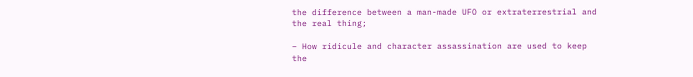the difference between a man-made UFO or extraterrestrial and the real thing;

– How ridicule and character assassination are used to keep the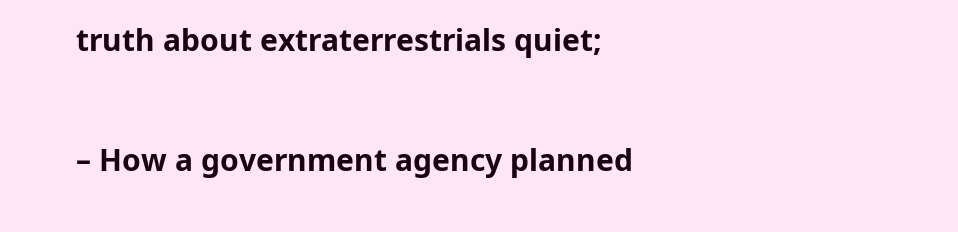truth about extraterrestrials quiet;

– How a government agency planned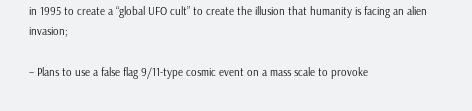in 1995 to create a “global UFO cult” to create the illusion that humanity is facing an alien invasion;

– Plans to use a false flag 9/11-type cosmic event on a mass scale to provoke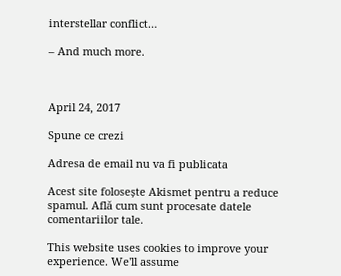interstellar conflict…

– And much more.



April 24, 2017

Spune ce crezi

Adresa de email nu va fi publicata

Acest site folosește Akismet pentru a reduce spamul. Află cum sunt procesate datele comentariilor tale.

This website uses cookies to improve your experience. We'll assume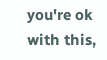you're ok with this,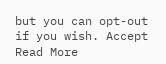but you can opt-out if you wish. Accept Read More